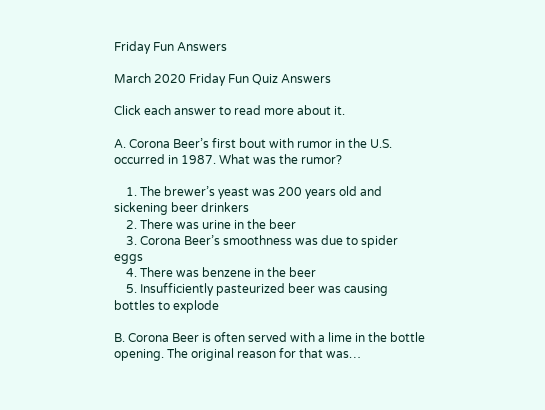Friday Fun Answers

March 2020 Friday Fun Quiz Answers

Click each answer to read more about it.

A. Corona Beer’s first bout with rumor in the U.S. occurred in 1987. What was the rumor?

    1. The brewer’s yeast was 200 years old and sickening beer drinkers
    2. There was urine in the beer
    3. Corona Beer’s smoothness was due to spider eggs
    4. There was benzene in the beer
    5. Insufficiently pasteurized beer was causing bottles to explode

B. Corona Beer is often served with a lime in the bottle opening. The original reason for that was…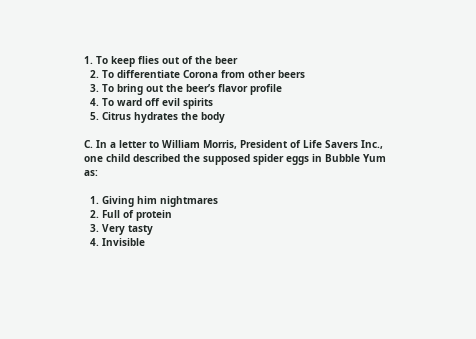1. To keep flies out of the beer
  2. To differentiate Corona from other beers
  3. To bring out the beer’s flavor profile
  4. To ward off evil spirits
  5. Citrus hydrates the body

C. In a letter to William Morris, President of Life Savers Inc., one child described the supposed spider eggs in Bubble Yum as:

  1. Giving him nightmares
  2. Full of protein
  3. Very tasty
  4. Invisible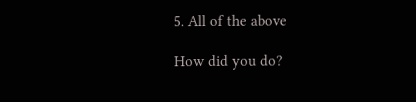5. All of the above

How did you do?